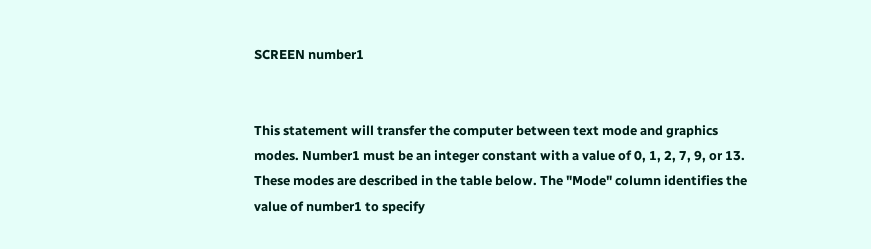SCREEN number1


This statement will transfer the computer between text mode and graphics modes. Number1 must be an integer constant with a value of 0, 1, 2, 7, 9, or 13. These modes are described in the table below. The "Mode" column identifies the value of number1 to specify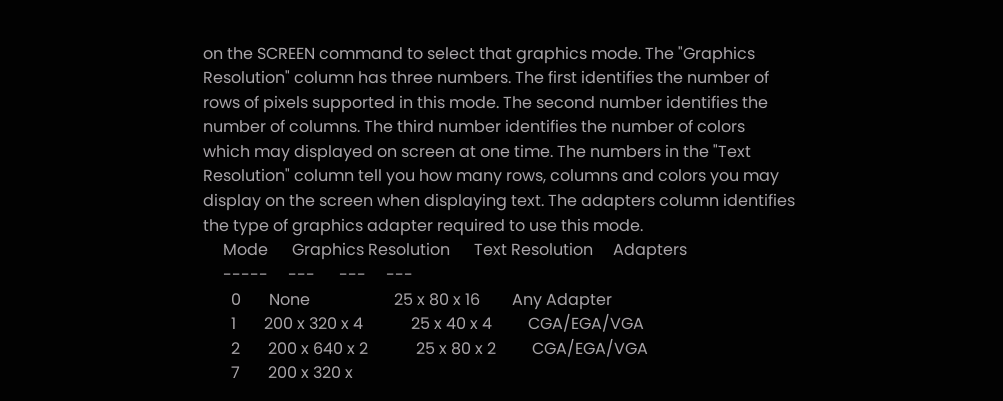on the SCREEN command to select that graphics mode. The "Graphics Resolution" column has three numbers. The first identifies the number of rows of pixels supported in this mode. The second number identifies the number of columns. The third number identifies the number of colors which may displayed on screen at one time. The numbers in the "Text Resolution" column tell you how many rows, columns and colors you may display on the screen when displaying text. The adapters column identifies the type of graphics adapter required to use this mode.
     Mode      Graphics Resolution      Text Resolution     Adapters
     -----     ---      ---     ---
       0       None                     25 x 80 x 16        Any Adapter
       1       200 x 320 x 4            25 x 40 x 4         CGA/EGA/VGA
       2       200 x 640 x 2            25 x 80 x 2         CGA/EGA/VGA
       7       200 x 320 x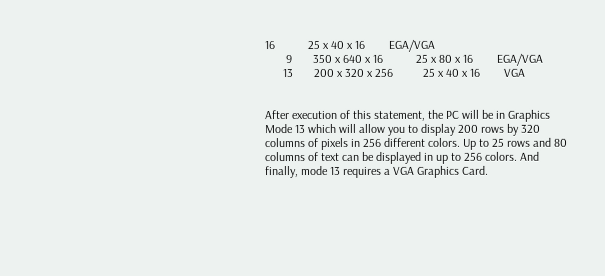16           25 x 40 x 16        EGA/VGA
       9       350 x 640 x 16           25 x 80 x 16        EGA/VGA
      13       200 x 320 x 256          25 x 40 x 16        VGA


After execution of this statement, the PC will be in Graphics Mode 13 which will allow you to display 200 rows by 320 columns of pixels in 256 different colors. Up to 25 rows and 80 columns of text can be displayed in up to 256 colors. And finally, mode 13 requires a VGA Graphics Card.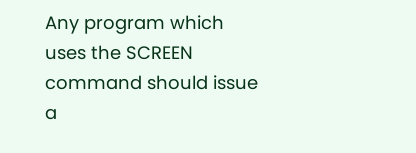Any program which uses the SCREEN command should issue a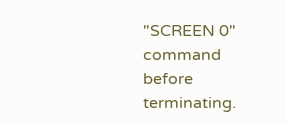"SCREEN 0" command before terminating.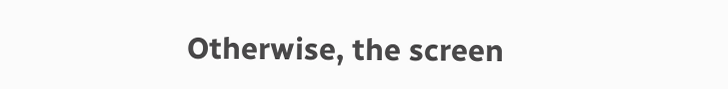Otherwise, the screen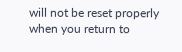will not be reset properly when you return to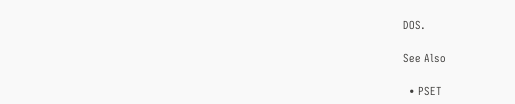DOS.

See Also

  • PSET